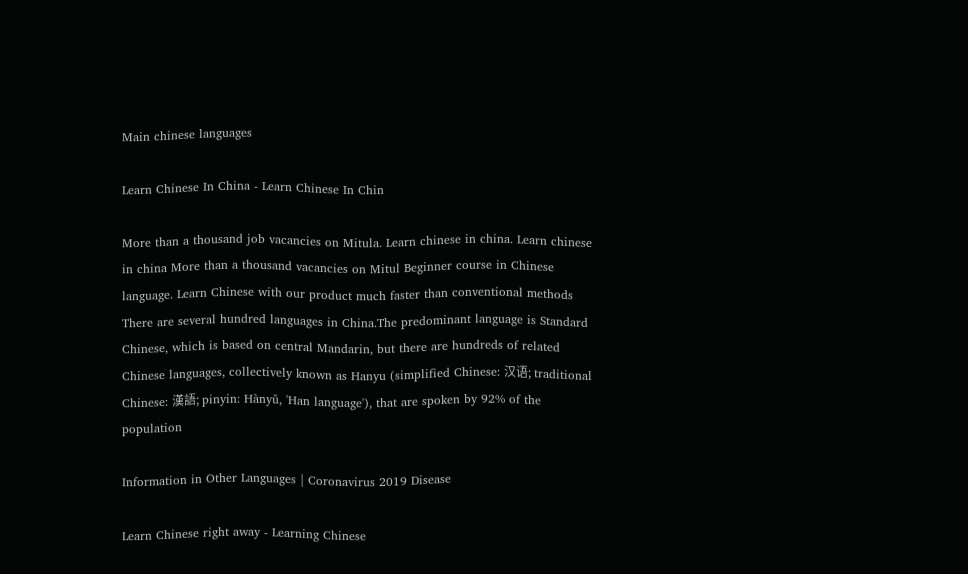Main chinese languages

Learn Chinese In China - Learn Chinese In Chin

More than a thousand job vacancies on Mitula. Learn chinese in china. Learn chinese in china More than a thousand vacancies on Mitul Beginner course in Chinese language. Learn Chinese with our product much faster than conventional methods There are several hundred languages in China.The predominant language is Standard Chinese, which is based on central Mandarin, but there are hundreds of related Chinese languages, collectively known as Hanyu (simplified Chinese: 汉语; traditional Chinese: 漢語; pinyin: Hànyǔ, 'Han language'), that are spoken by 92% of the population

Information in Other Languages | Coronavirus 2019 Disease

Learn Chinese right away - Learning Chinese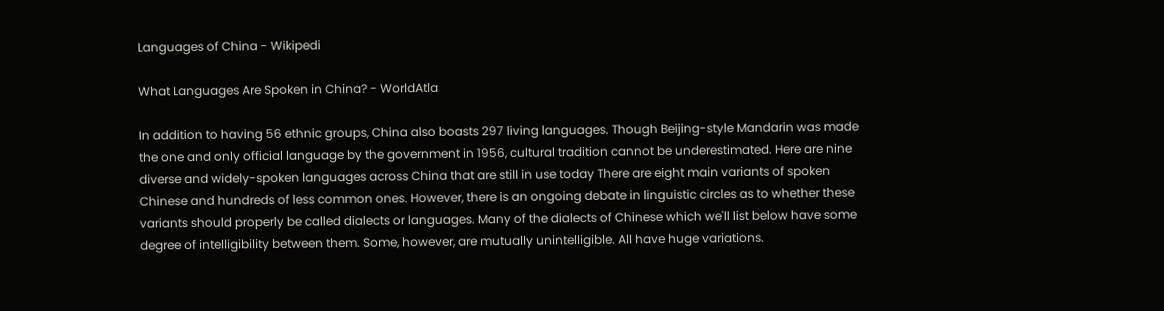Languages of China - Wikipedi

What Languages Are Spoken in China? - WorldAtla

In addition to having 56 ethnic groups, China also boasts 297 living languages. Though Beijing-style Mandarin was made the one and only official language by the government in 1956, cultural tradition cannot be underestimated. Here are nine diverse and widely-spoken languages across China that are still in use today There are eight main variants of spoken Chinese and hundreds of less common ones. However, there is an ongoing debate in linguistic circles as to whether these variants should properly be called dialects or languages. Many of the dialects of Chinese which we'll list below have some degree of intelligibility between them. Some, however, are mutually unintelligible. All have huge variations.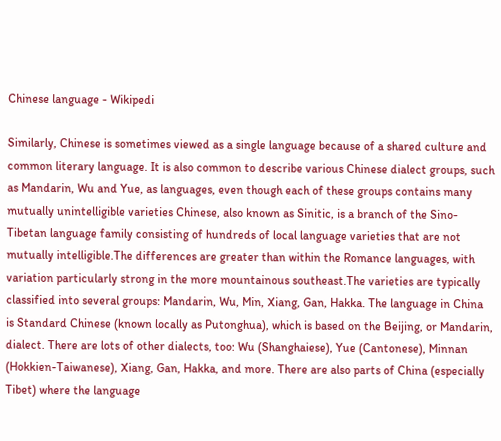Chinese language - Wikipedi

Similarly, Chinese is sometimes viewed as a single language because of a shared culture and common literary language. It is also common to describe various Chinese dialect groups, such as Mandarin, Wu and Yue, as languages, even though each of these groups contains many mutually unintelligible varieties Chinese, also known as Sinitic, is a branch of the Sino-Tibetan language family consisting of hundreds of local language varieties that are not mutually intelligible.The differences are greater than within the Romance languages, with variation particularly strong in the more mountainous southeast.The varieties are typically classified into several groups: Mandarin, Wu, Min, Xiang, Gan, Hakka. The language in China is Standard Chinese (known locally as Putonghua), which is based on the Beijing, or Mandarin, dialect. There are lots of other dialects, too: Wu (Shanghaiese), Yue (Cantonese), Minnan (Hokkien-Taiwanese), Xiang, Gan, Hakka, and more. There are also parts of China (especially Tibet) where the language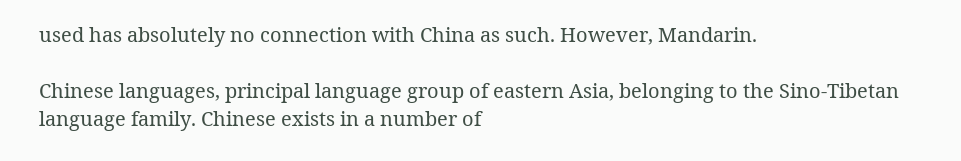used has absolutely no connection with China as such. However, Mandarin.

Chinese languages, principal language group of eastern Asia, belonging to the Sino-Tibetan language family. Chinese exists in a number of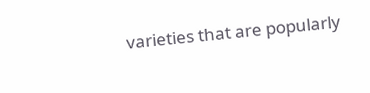varieties that are popularly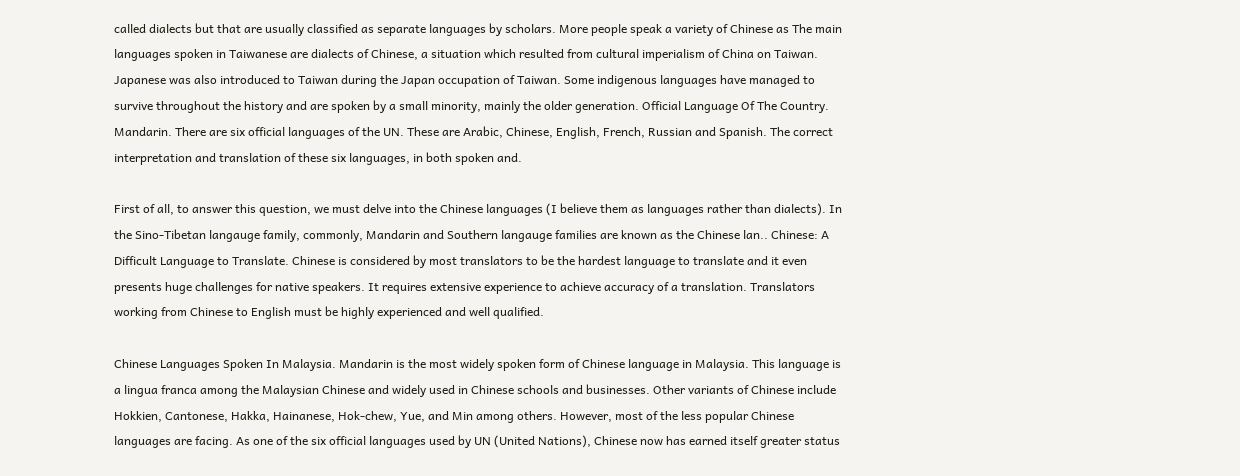called dialects but that are usually classified as separate languages by scholars. More people speak a variety of Chinese as The main languages spoken in Taiwanese are dialects of Chinese, a situation which resulted from cultural imperialism of China on Taiwan. Japanese was also introduced to Taiwan during the Japan occupation of Taiwan. Some indigenous languages have managed to survive throughout the history and are spoken by a small minority, mainly the older generation. Official Language Of The Country. Mandarin. There are six official languages of the UN. These are Arabic, Chinese, English, French, Russian and Spanish. The correct interpretation and translation of these six languages, in both spoken and.

First of all, to answer this question, we must delve into the Chinese languages (I believe them as languages rather than dialects). In the Sino-Tibetan langauge family, commonly, Mandarin and Southern langauge families are known as the Chinese lan.. Chinese: A Difficult Language to Translate. Chinese is considered by most translators to be the hardest language to translate and it even presents huge challenges for native speakers. It requires extensive experience to achieve accuracy of a translation. Translators working from Chinese to English must be highly experienced and well qualified.

Chinese Languages Spoken In Malaysia. Mandarin is the most widely spoken form of Chinese language in Malaysia. This language is a lingua franca among the Malaysian Chinese and widely used in Chinese schools and businesses. Other variants of Chinese include Hokkien, Cantonese, Hakka, Hainanese, Hok-chew, Yue, and Min among others. However, most of the less popular Chinese languages are facing. As one of the six official languages used by UN (United Nations), Chinese now has earned itself greater status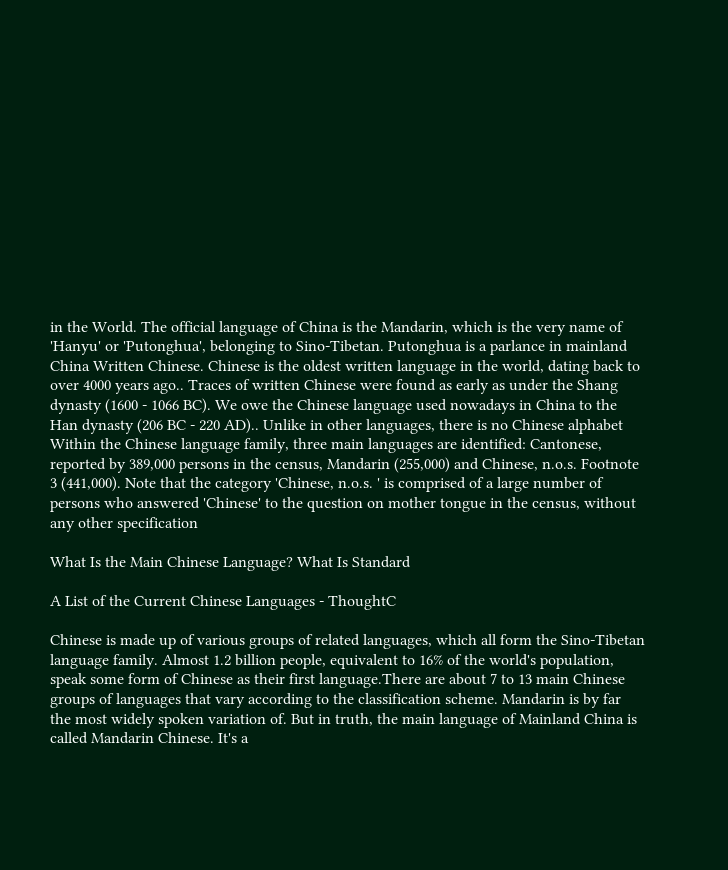in the World. The official language of China is the Mandarin, which is the very name of 'Hanyu' or 'Putonghua', belonging to Sino-Tibetan. Putonghua is a parlance in mainland China Written Chinese. Chinese is the oldest written language in the world, dating back to over 4000 years ago.. Traces of written Chinese were found as early as under the Shang dynasty (1600 - 1066 BC). We owe the Chinese language used nowadays in China to the Han dynasty (206 BC - 220 AD).. Unlike in other languages, there is no Chinese alphabet Within the Chinese language family, three main languages are identified: Cantonese, reported by 389,000 persons in the census, Mandarin (255,000) and Chinese, n.o.s. Footnote 3 (441,000). Note that the category 'Chinese, n.o.s. ' is comprised of a large number of persons who answered 'Chinese' to the question on mother tongue in the census, without any other specification

What Is the Main Chinese Language? What Is Standard

A List of the Current Chinese Languages - ThoughtC

Chinese is made up of various groups of related languages, which all form the Sino-Tibetan language family. Almost 1.2 billion people, equivalent to 16% of the world's population, speak some form of Chinese as their first language.There are about 7 to 13 main Chinese groups of languages that vary according to the classification scheme. Mandarin is by far the most widely spoken variation of. But in truth, the main language of Mainland China is called Mandarin Chinese. It's a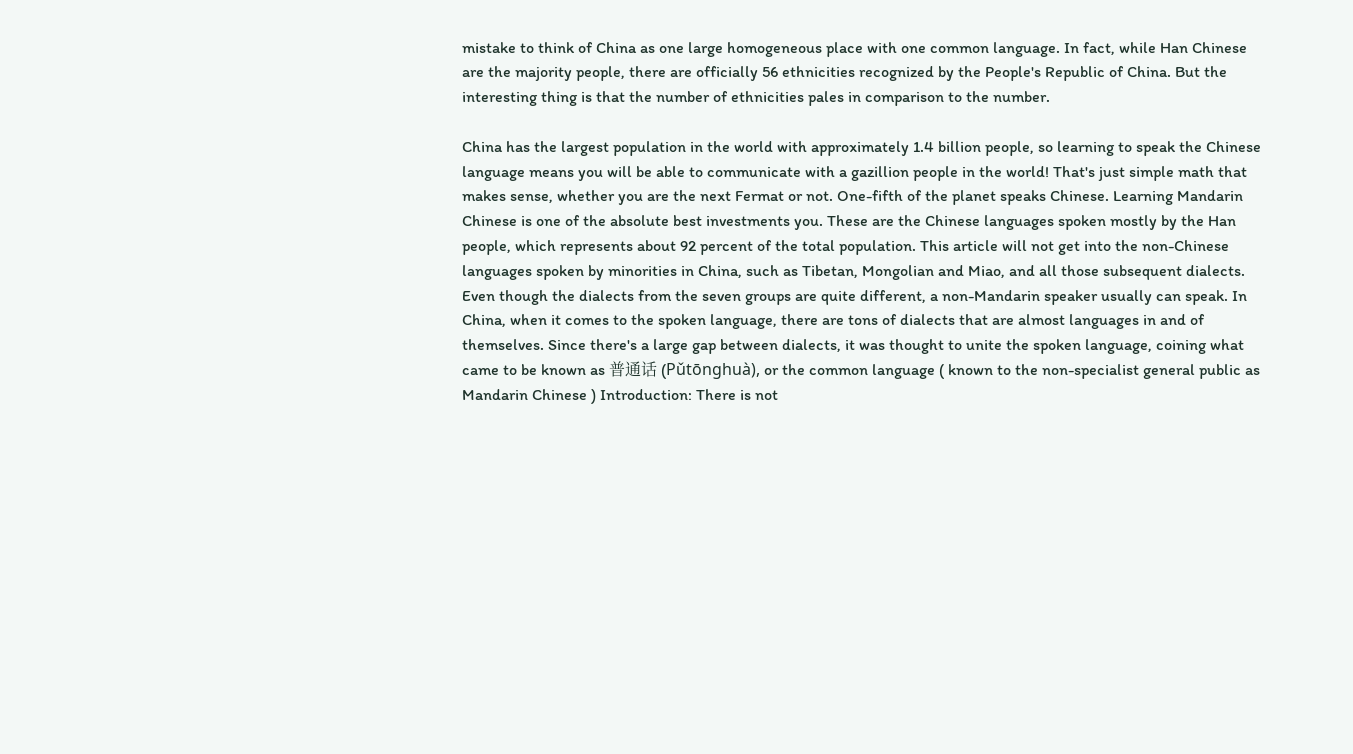mistake to think of China as one large homogeneous place with one common language. In fact, while Han Chinese are the majority people, there are officially 56 ethnicities recognized by the People's Republic of China. But the interesting thing is that the number of ethnicities pales in comparison to the number.

China has the largest population in the world with approximately 1.4 billion people, so learning to speak the Chinese language means you will be able to communicate with a gazillion people in the world! That's just simple math that makes sense, whether you are the next Fermat or not. One-fifth of the planet speaks Chinese. Learning Mandarin Chinese is one of the absolute best investments you. These are the Chinese languages spoken mostly by the Han people, which represents about 92 percent of the total population. This article will not get into the non-Chinese languages spoken by minorities in China, such as Tibetan, Mongolian and Miao, and all those subsequent dialects. Even though the dialects from the seven groups are quite different, a non-Mandarin speaker usually can speak. In China, when it comes to the spoken language, there are tons of dialects that are almost languages in and of themselves. Since there's a large gap between dialects, it was thought to unite the spoken language, coining what came to be known as 普通话 (Pǔtōnghuà), or the common language ( known to the non-specialist general public as Mandarin Chinese ) Introduction: There is not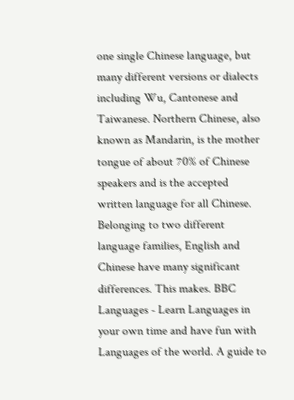one single Chinese language, but many different versions or dialects including Wu, Cantonese and Taiwanese. Northern Chinese, also known as Mandarin, is the mother tongue of about 70% of Chinese speakers and is the accepted written language for all Chinese. Belonging to two different language families, English and Chinese have many significant differences. This makes. BBC Languages - Learn Languages in your own time and have fun with Languages of the world. A guide to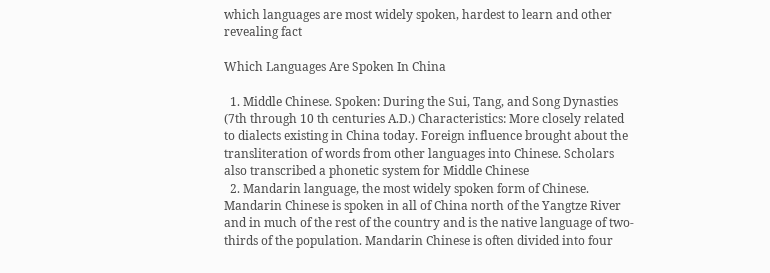which languages are most widely spoken, hardest to learn and other revealing fact

Which Languages Are Spoken In China

  1. Middle Chinese. Spoken: During the Sui, Tang, and Song Dynasties (7th through 10 th centuries A.D.) Characteristics: More closely related to dialects existing in China today. Foreign influence brought about the transliteration of words from other languages into Chinese. Scholars also transcribed a phonetic system for Middle Chinese
  2. Mandarin language, the most widely spoken form of Chinese. Mandarin Chinese is spoken in all of China north of the Yangtze River and in much of the rest of the country and is the native language of two-thirds of the population. Mandarin Chinese is often divided into four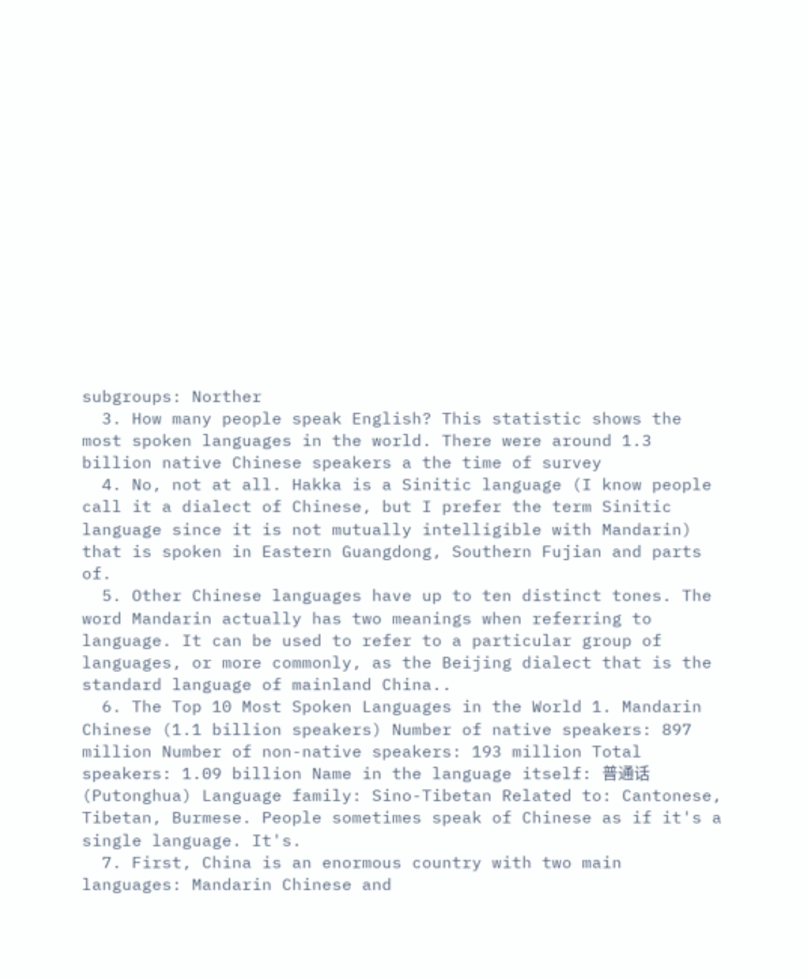subgroups: Norther
  3. How many people speak English? This statistic shows the most spoken languages in the world. There were around 1.3 billion native Chinese speakers a the time of survey
  4. No, not at all. Hakka is a Sinitic language (I know people call it a dialect of Chinese, but I prefer the term Sinitic language since it is not mutually intelligible with Mandarin) that is spoken in Eastern Guangdong, Southern Fujian and parts of.
  5. Other Chinese languages have up to ten distinct tones. The word Mandarin actually has two meanings when referring to language. It can be used to refer to a particular group of languages, or more commonly, as the Beijing dialect that is the standard language of mainland China..
  6. The Top 10 Most Spoken Languages in the World 1. Mandarin Chinese (1.1 billion speakers) Number of native speakers: 897 million Number of non-native speakers: 193 million Total speakers: 1.09 billion Name in the language itself: 普通话 (Putonghua) Language family: Sino-Tibetan Related to: Cantonese, Tibetan, Burmese. People sometimes speak of Chinese as if it's a single language. It's.
  7. First, China is an enormous country with two main languages: Mandarin Chinese and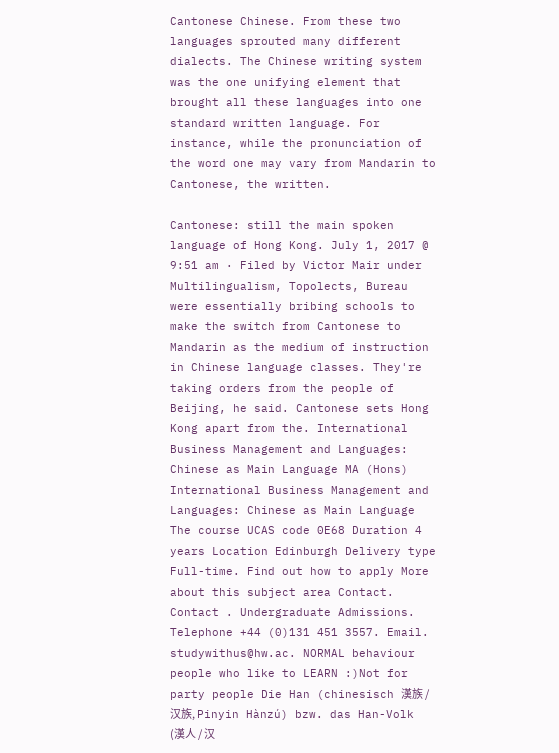Cantonese Chinese. From these two languages sprouted many different dialects. The Chinese writing system was the one unifying element that brought all these languages into one standard written language. For instance, while the pronunciation of the word one may vary from Mandarin to Cantonese, the written.

Cantonese: still the main spoken language of Hong Kong. July 1, 2017 @ 9:51 am · Filed by Victor Mair under Multilingualism, Topolects, Bureau were essentially bribing schools to make the switch from Cantonese to Mandarin as the medium of instruction in Chinese language classes. They're taking orders from the people of Beijing, he said. Cantonese sets Hong Kong apart from the. International Business Management and Languages: Chinese as Main Language MA (Hons) International Business Management and Languages: Chinese as Main Language The course UCAS code 0E68 Duration 4 years Location Edinburgh Delivery type Full-time. Find out how to apply More about this subject area Contact. Contact . Undergraduate Admissions. Telephone +44 (0)131 451 3557. Email. studywithus@hw.ac. NORMAL behaviour people who like to LEARN :)Not for party people Die Han (chinesisch 漢族 / 汉族, Pinyin Hànzú) bzw. das Han-Volk (漢人 / 汉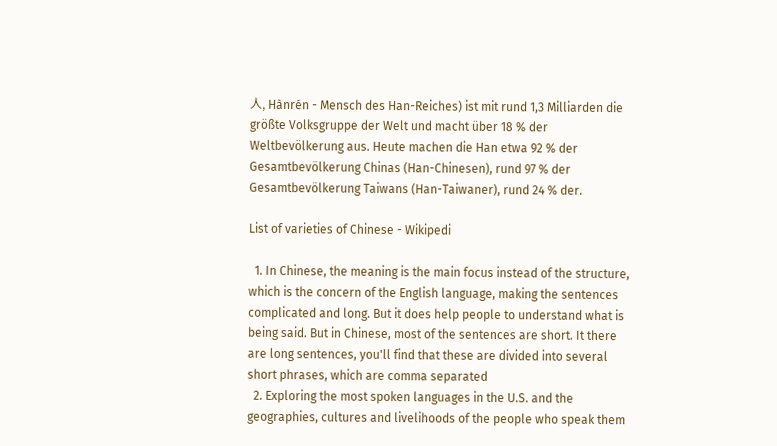人, Hànrén - Mensch des Han-Reiches) ist mit rund 1,3 Milliarden die größte Volksgruppe der Welt und macht über 18 % der Weltbevölkerung aus. Heute machen die Han etwa 92 % der Gesamtbevölkerung Chinas (Han-Chinesen), rund 97 % der Gesamtbevölkerung Taiwans (Han-Taiwaner), rund 24 % der.

List of varieties of Chinese - Wikipedi

  1. In Chinese, the meaning is the main focus instead of the structure, which is the concern of the English language, making the sentences complicated and long. But it does help people to understand what is being said. But in Chinese, most of the sentences are short. It there are long sentences, you'll find that these are divided into several short phrases, which are comma separated
  2. Exploring the most spoken languages in the U.S. and the geographies, cultures and livelihoods of the people who speak them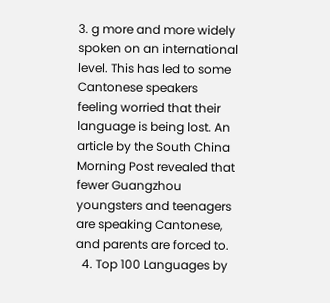3. g more and more widely spoken on an international level. This has led to some Cantonese speakers feeling worried that their language is being lost. An article by the South China Morning Post revealed that fewer Guangzhou youngsters and teenagers are speaking Cantonese, and parents are forced to.
  4. Top 100 Languages by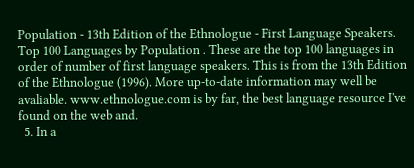Population - 13th Edition of the Ethnologue - First Language Speakers. Top 100 Languages by Population . These are the top 100 languages in order of number of first language speakers. This is from the 13th Edition of the Ethnologue (1996). More up-to-date information may well be avaliable. www.ethnologue.com is by far, the best language resource I've found on the web and.
  5. In a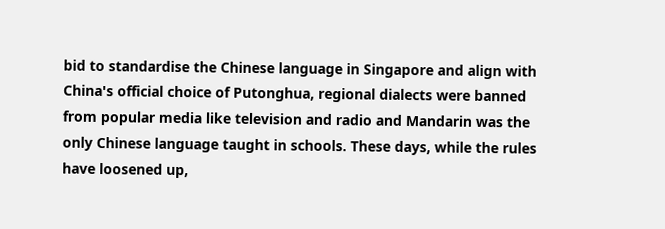bid to standardise the Chinese language in Singapore and align with China's official choice of Putonghua, regional dialects were banned from popular media like television and radio and Mandarin was the only Chinese language taught in schools. These days, while the rules have loosened up,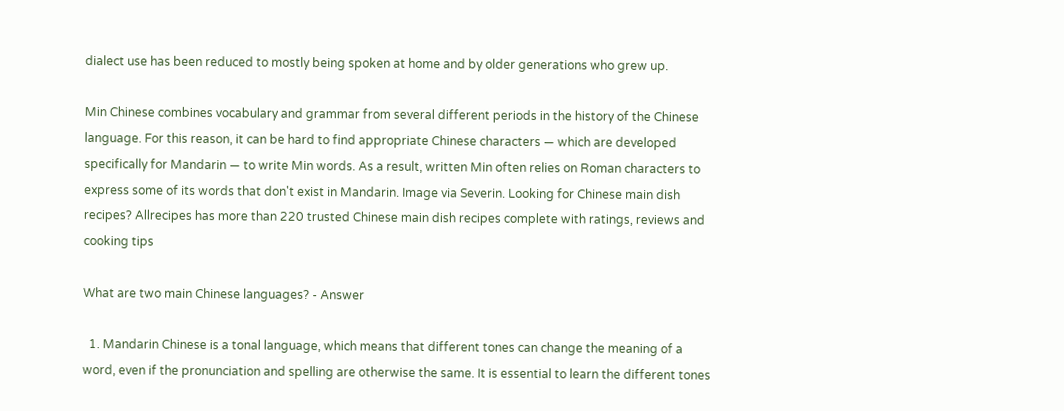dialect use has been reduced to mostly being spoken at home and by older generations who grew up.

Min Chinese combines vocabulary and grammar from several different periods in the history of the Chinese language. For this reason, it can be hard to find appropriate Chinese characters — which are developed specifically for Mandarin — to write Min words. As a result, written Min often relies on Roman characters to express some of its words that don't exist in Mandarin. Image via Severin. Looking for Chinese main dish recipes? Allrecipes has more than 220 trusted Chinese main dish recipes complete with ratings, reviews and cooking tips

What are two main Chinese languages? - Answer

  1. Mandarin Chinese is a tonal language, which means that different tones can change the meaning of a word, even if the pronunciation and spelling are otherwise the same. It is essential to learn the different tones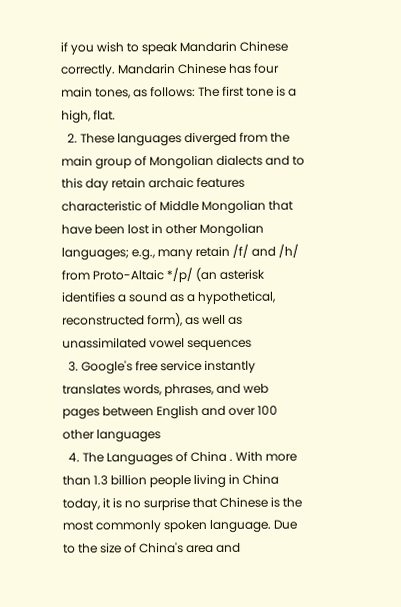if you wish to speak Mandarin Chinese correctly. Mandarin Chinese has four main tones, as follows: The first tone is a high, flat.
  2. These languages diverged from the main group of Mongolian dialects and to this day retain archaic features characteristic of Middle Mongolian that have been lost in other Mongolian languages; e.g., many retain /f/ and /h/ from Proto-Altaic */p/ (an asterisk identifies a sound as a hypothetical, reconstructed form), as well as unassimilated vowel sequences
  3. Google's free service instantly translates words, phrases, and web pages between English and over 100 other languages
  4. The Languages of China . With more than 1.3 billion people living in China today, it is no surprise that Chinese is the most commonly spoken language. Due to the size of China's area and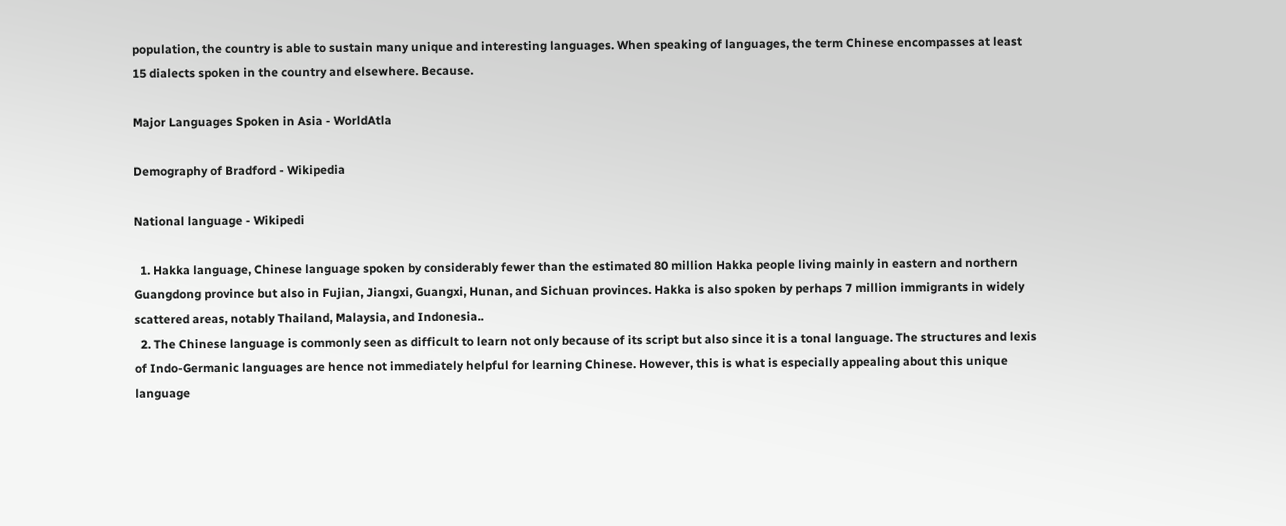population, the country is able to sustain many unique and interesting languages. When speaking of languages, the term Chinese encompasses at least 15 dialects spoken in the country and elsewhere. Because.

Major Languages Spoken in Asia - WorldAtla

Demography of Bradford - Wikipedia

National language - Wikipedi

  1. Hakka language, Chinese language spoken by considerably fewer than the estimated 80 million Hakka people living mainly in eastern and northern Guangdong province but also in Fujian, Jiangxi, Guangxi, Hunan, and Sichuan provinces. Hakka is also spoken by perhaps 7 million immigrants in widely scattered areas, notably Thailand, Malaysia, and Indonesia..
  2. The Chinese language is commonly seen as difficult to learn not only because of its script but also since it is a tonal language. The structures and lexis of Indo-Germanic languages are hence not immediately helpful for learning Chinese. However, this is what is especially appealing about this unique language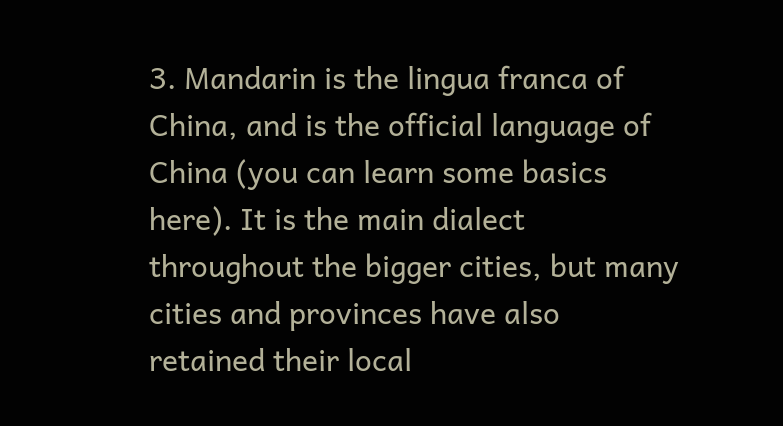3. Mandarin is the lingua franca of China, and is the official language of China (you can learn some basics here). It is the main dialect throughout the bigger cities, but many cities and provinces have also retained their local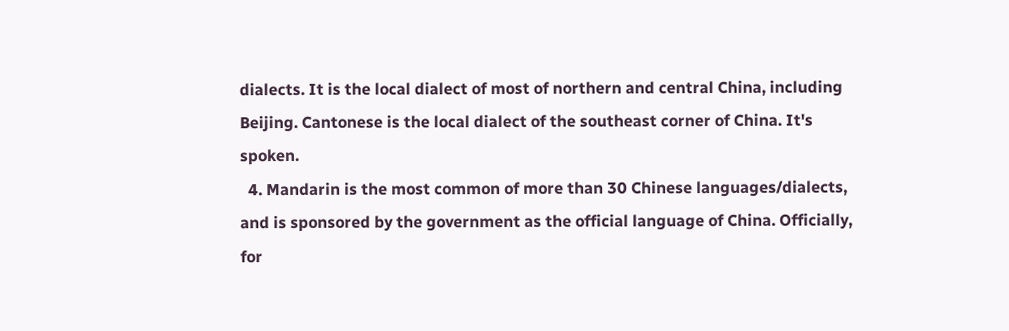dialects. It is the local dialect of most of northern and central China, including Beijing. Cantonese is the local dialect of the southeast corner of China. It's spoken.
  4. Mandarin is the most common of more than 30 Chinese languages/dialects, and is sponsored by the government as the official language of China. Officially, for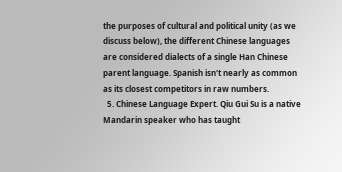the purposes of cultural and political unity (as we discuss below), the different Chinese languages are considered dialects of a single Han Chinese parent language. Spanish isn't nearly as common as its closest competitors in raw numbers.
  5. Chinese Language Expert. Qiu Gui Su is a native Mandarin speaker who has taught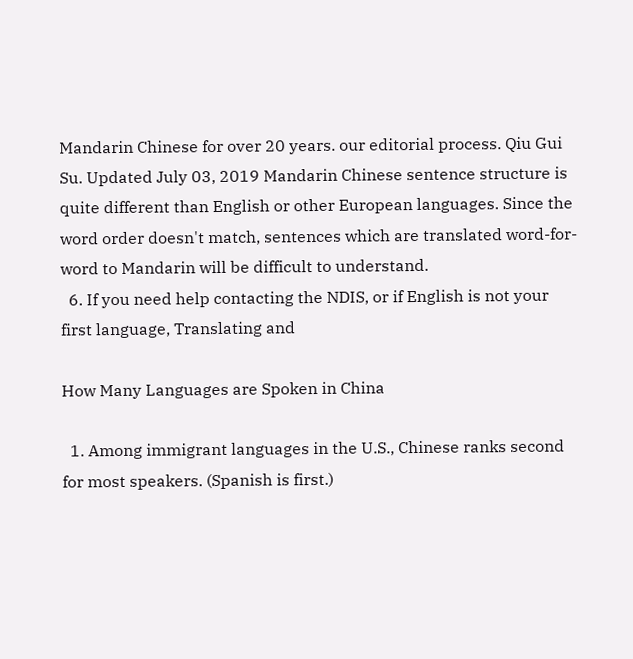Mandarin Chinese for over 20 years. our editorial process. Qiu Gui Su. Updated July 03, 2019 Mandarin Chinese sentence structure is quite different than English or other European languages. Since the word order doesn't match, sentences which are translated word-for-word to Mandarin will be difficult to understand.
  6. If you need help contacting the NDIS, or if English is not your first language, Translating and

How Many Languages are Spoken in China

  1. Among immigrant languages in the U.S., Chinese ranks second for most speakers. (Spanish is first.)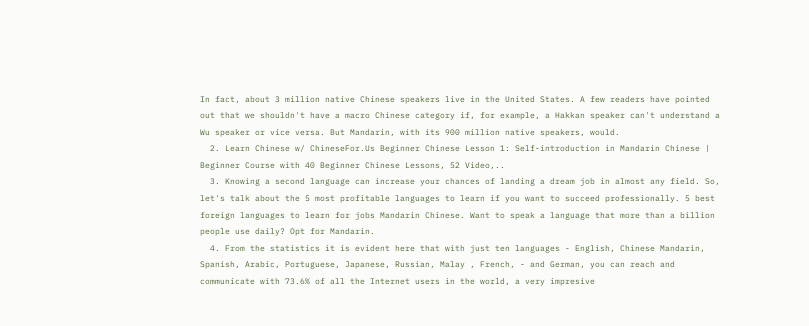In fact, about 3 million native Chinese speakers live in the United States. A few readers have pointed out that we shouldn't have a macro Chinese category if, for example, a Hakkan speaker can't understand a Wu speaker or vice versa. But Mandarin, with its 900 million native speakers, would.
  2. Learn Chinese w/ ChineseFor.Us Beginner Chinese Lesson 1: Self-introduction in Mandarin Chinese | Beginner Course with 40 Beginner Chinese Lessons, 52 Video,..
  3. Knowing a second language can increase your chances of landing a dream job in almost any field. So, let's talk about the 5 most profitable languages to learn if you want to succeed professionally. 5 best foreign languages to learn for jobs Mandarin Chinese. Want to speak a language that more than a billion people use daily? Opt for Mandarin.
  4. From the statistics it is evident here that with just ten languages - English, Chinese Mandarin, Spanish, Arabic, Portuguese, Japanese, Russian, Malay , French, - and German, you can reach and communicate with 73.6% of all the Internet users in the world, a very impresive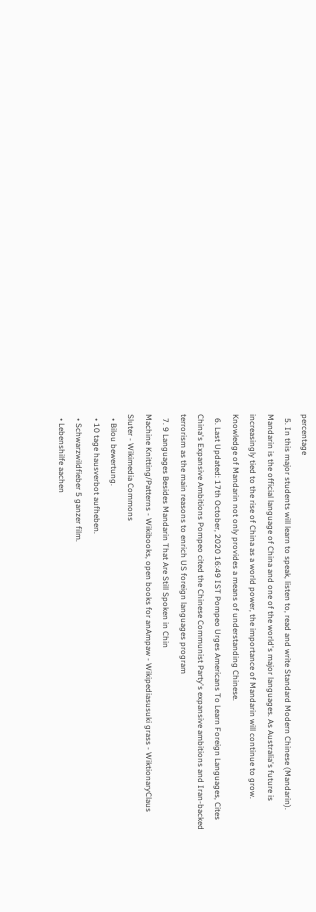percentage
  5. In this major students will learn to speak, listen to, read and write Standard Modern Chinese (Mandarin). Mandarin is the official language of China and one of the world's major languages. As Australia's future is increasingly tied to the rise of China as a world power, the importance of Mandarin will continue to grow. Knowledge of Mandarin not only provides a means of understanding Chinese.
  6. Last Updated: 17th October, 2020 16:49 IST Pompeo Urges Americans To Learn Foreign Languages, Cites China's Expansive Ambitions Pompeo cited the Chinese Communist Party's expansive ambitions and Iran-backed terrorism as the main reasons to enrich US foreign languages program
  7. 9 Languages Besides Mandarin That Are Still Spoken in Chin
Machine Knitting/Patterns - Wikibooks, open books for anAmpaw - Wikipediasusuki grass - WiktionaryClaus Sluter - Wikimedia Commons
  • Bilou bewertung.
  • 10 tage hausverbot aufheben.
  • Schwarzwildfieber 5 ganzer film.
  • Lebenshilfe aachen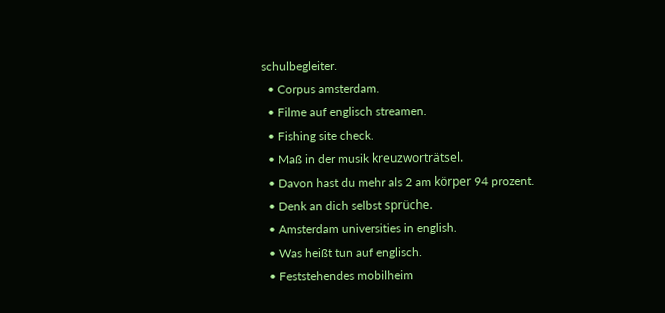schulbegleiter.
  • Corpus amsterdam.
  • Filme auf englisch streamen.
  • Fishing site check.
  • Maß in der musik kreuzworträtsel.
  • Davon hast du mehr als 2 am körper 94 prozent.
  • Denk an dich selbst sprüche.
  • Amsterdam universities in english.
  • Was heißt tun auf englisch.
  • Feststehendes mobilheim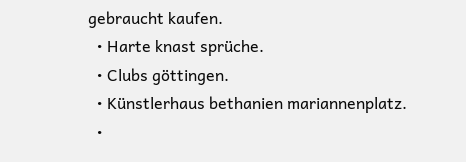gebraucht kaufen.
  • Harte knast sprüche.
  • Clubs göttingen.
  • Künstlerhaus bethanien mariannenplatz.
  •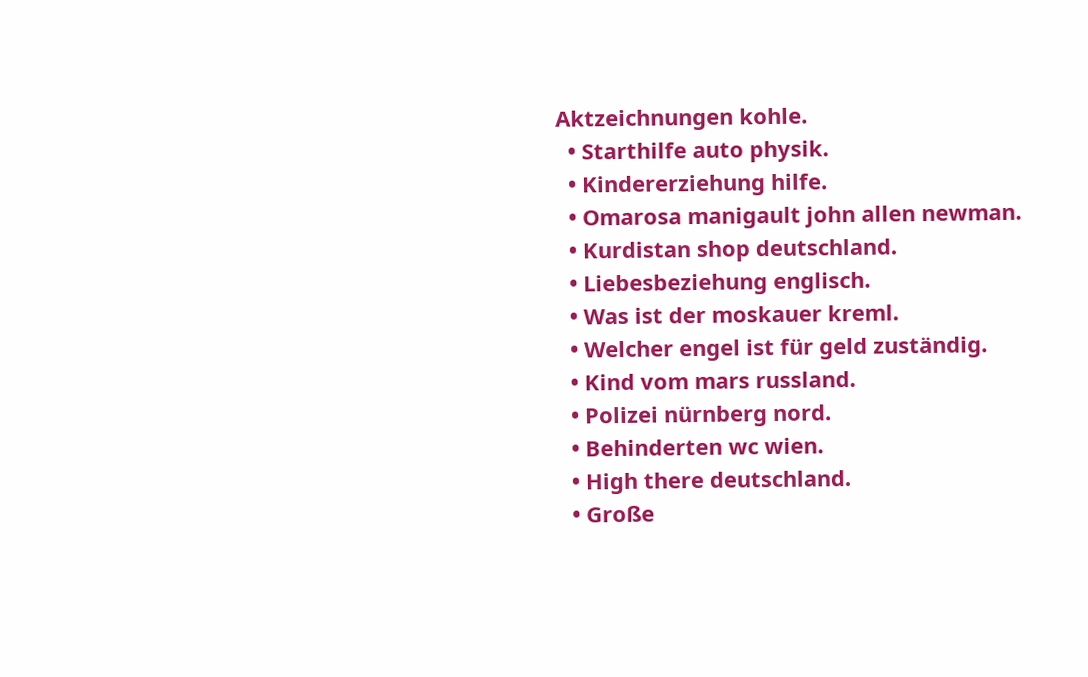Aktzeichnungen kohle.
  • Starthilfe auto physik.
  • Kindererziehung hilfe.
  • Omarosa manigault john allen newman.
  • Kurdistan shop deutschland.
  • Liebesbeziehung englisch.
  • Was ist der moskauer kreml.
  • Welcher engel ist für geld zuständig.
  • Kind vom mars russland.
  • Polizei nürnberg nord.
  • Behinderten wc wien.
  • High there deutschland.
  • Große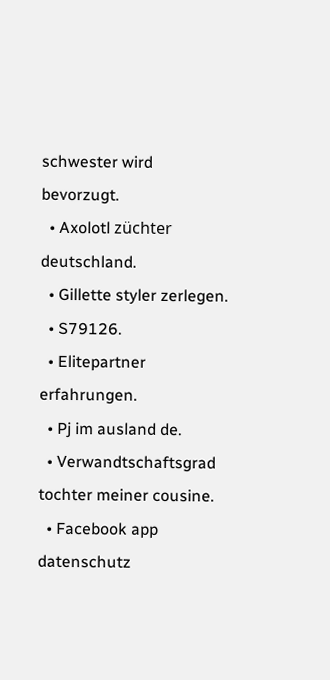schwester wird bevorzugt.
  • Axolotl züchter deutschland.
  • Gillette styler zerlegen.
  • S79126.
  • Elitepartner erfahrungen.
  • Pj im ausland de.
  • Verwandtschaftsgrad tochter meiner cousine.
  • Facebook app datenschutz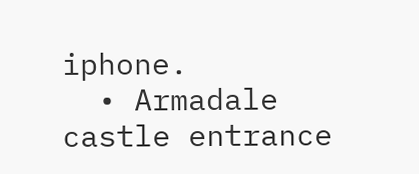iphone.
  • Armadale castle entrance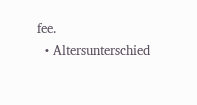fee.
  • Altersunterschied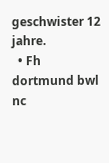geschwister 12 jahre.
  • Fh dortmund bwl nc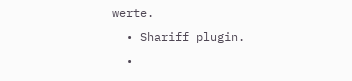werte.
  • Shariff plugin.
  •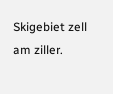Skigebiet zell am ziller.